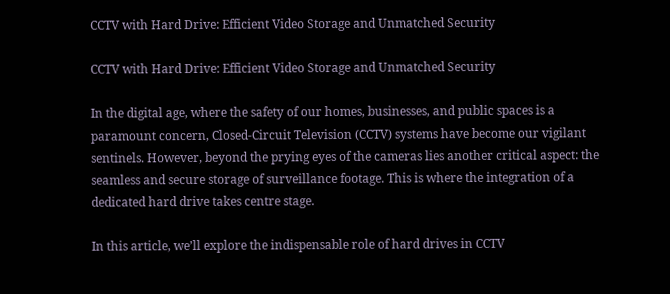CCTV with Hard Drive: Efficient Video Storage and Unmatched Security

CCTV with Hard Drive: Efficient Video Storage and Unmatched Security

In the digital age, where the safety of our homes, businesses, and public spaces is a paramount concern, Closed-Circuit Television (CCTV) systems have become our vigilant sentinels. However, beyond the prying eyes of the cameras lies another critical aspect: the seamless and secure storage of surveillance footage. This is where the integration of a dedicated hard drive takes centre stage.

In this article, we’ll explore the indispensable role of hard drives in CCTV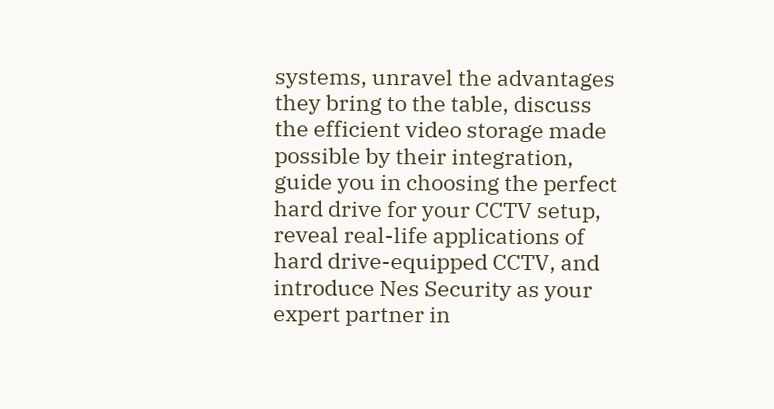systems, unravel the advantages they bring to the table, discuss the efficient video storage made possible by their integration, guide you in choosing the perfect hard drive for your CCTV setup, reveal real-life applications of hard drive-equipped CCTV, and introduce Nes Security as your expert partner in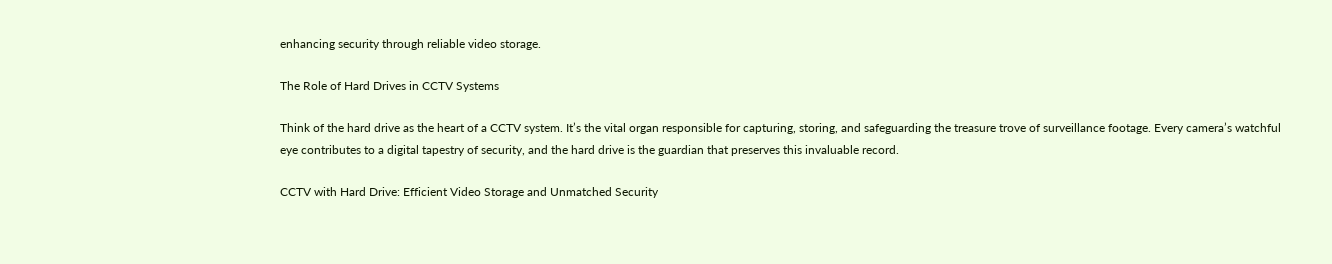enhancing security through reliable video storage.

The Role of Hard Drives in CCTV Systems

Think of the hard drive as the heart of a CCTV system. It’s the vital organ responsible for capturing, storing, and safeguarding the treasure trove of surveillance footage. Every camera’s watchful eye contributes to a digital tapestry of security, and the hard drive is the guardian that preserves this invaluable record.

CCTV with Hard Drive: Efficient Video Storage and Unmatched Security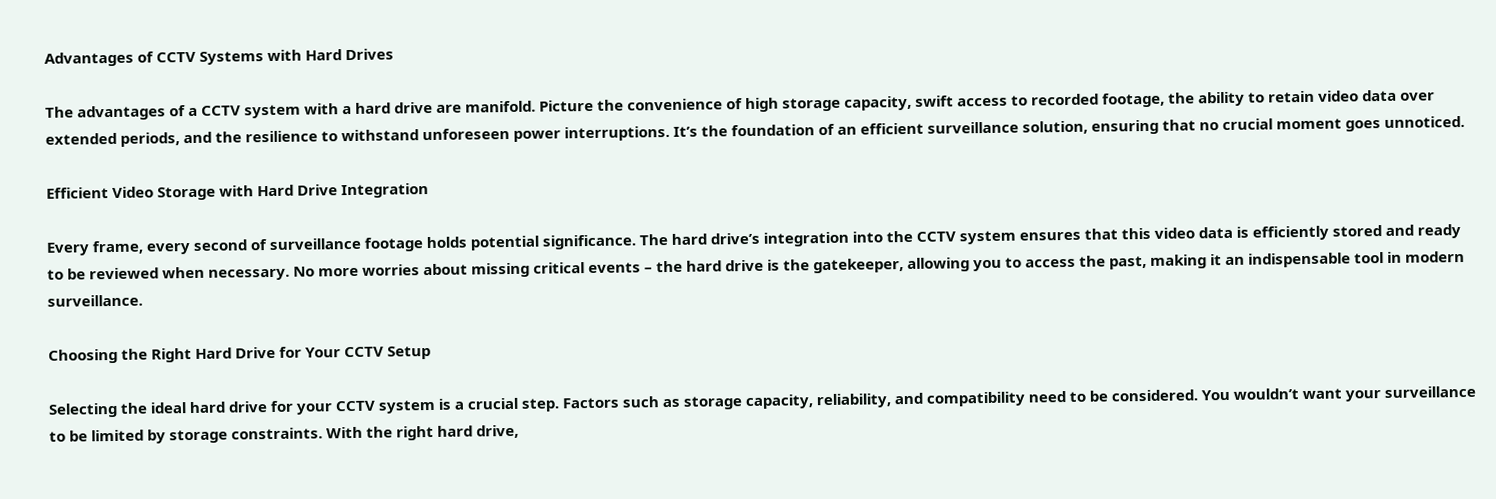Advantages of CCTV Systems with Hard Drives

The advantages of a CCTV system with a hard drive are manifold. Picture the convenience of high storage capacity, swift access to recorded footage, the ability to retain video data over extended periods, and the resilience to withstand unforeseen power interruptions. It’s the foundation of an efficient surveillance solution, ensuring that no crucial moment goes unnoticed.

Efficient Video Storage with Hard Drive Integration

Every frame, every second of surveillance footage holds potential significance. The hard drive’s integration into the CCTV system ensures that this video data is efficiently stored and ready to be reviewed when necessary. No more worries about missing critical events – the hard drive is the gatekeeper, allowing you to access the past, making it an indispensable tool in modern surveillance.

Choosing the Right Hard Drive for Your CCTV Setup

Selecting the ideal hard drive for your CCTV system is a crucial step. Factors such as storage capacity, reliability, and compatibility need to be considered. You wouldn’t want your surveillance to be limited by storage constraints. With the right hard drive,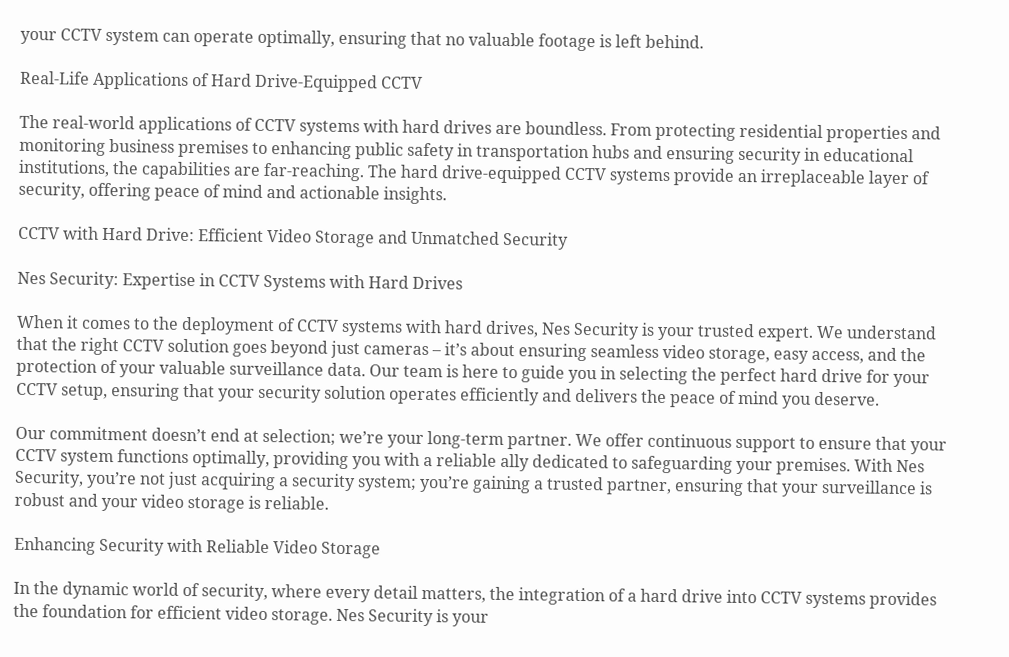your CCTV system can operate optimally, ensuring that no valuable footage is left behind.

Real-Life Applications of Hard Drive-Equipped CCTV

The real-world applications of CCTV systems with hard drives are boundless. From protecting residential properties and monitoring business premises to enhancing public safety in transportation hubs and ensuring security in educational institutions, the capabilities are far-reaching. The hard drive-equipped CCTV systems provide an irreplaceable layer of security, offering peace of mind and actionable insights.

CCTV with Hard Drive: Efficient Video Storage and Unmatched Security

Nes Security: Expertise in CCTV Systems with Hard Drives

When it comes to the deployment of CCTV systems with hard drives, Nes Security is your trusted expert. We understand that the right CCTV solution goes beyond just cameras – it’s about ensuring seamless video storage, easy access, and the protection of your valuable surveillance data. Our team is here to guide you in selecting the perfect hard drive for your CCTV setup, ensuring that your security solution operates efficiently and delivers the peace of mind you deserve.

Our commitment doesn’t end at selection; we’re your long-term partner. We offer continuous support to ensure that your CCTV system functions optimally, providing you with a reliable ally dedicated to safeguarding your premises. With Nes Security, you’re not just acquiring a security system; you’re gaining a trusted partner, ensuring that your surveillance is robust and your video storage is reliable.

Enhancing Security with Reliable Video Storage

In the dynamic world of security, where every detail matters, the integration of a hard drive into CCTV systems provides the foundation for efficient video storage. Nes Security is your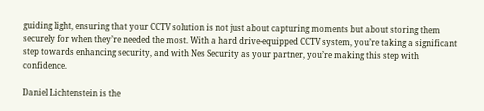guiding light, ensuring that your CCTV solution is not just about capturing moments but about storing them securely for when they’re needed the most. With a hard drive-equipped CCTV system, you’re taking a significant step towards enhancing security, and with Nes Security as your partner, you’re making this step with confidence.

Daniel Lichtenstein is the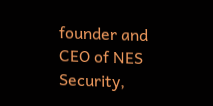founder and CEO of NES Security,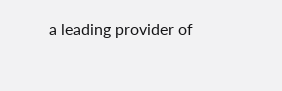a leading provider of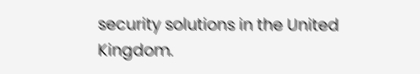security solutions in the United Kingdom.